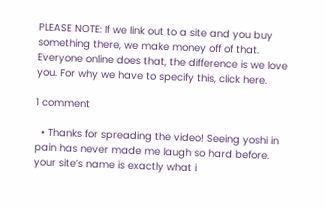PLEASE NOTE: If we link out to a site and you buy something there, we make money off of that. Everyone online does that, the difference is we love you. For why we have to specify this, click here.

1 comment

  • Thanks for spreading the video! Seeing yoshi in pain has never made me laugh so hard before. your site’s name is exactly what i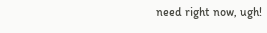need right now, ugh!